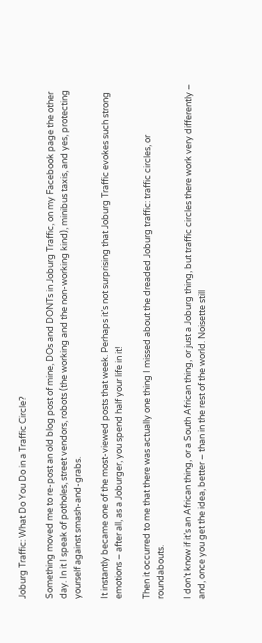Joburg Traffic: What Do You Do in a Traffic Circle?

Something moved me to re-post an old blog post of mine, DOs and DONTs in Joburg Traffic, on my Facebook page the other day. In it I speak of potholes, street vendors, robots (the working and the non-working kind), minibus taxis, and yes, protecting yourself against smash-and-grabs.

It instantly became one of the most-viewed posts that week. Perhaps it’s not surprising that Joburg Traffic evokes such strong emotions – after all, as a Joburger, you spend half your life in it!

Then it occurred to me that there was actually one thing I missed about the dreaded Joburg traffic: traffic circles, or roundabouts.

I don’t know if it’s an African thing, or a South African thing, or just a Joburg thing, but traffic circles there work very differently – and, once you get the idea, better – than in the rest of the world. Noisette still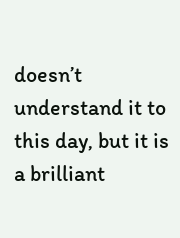doesn’t understand it to this day, but it is a brilliant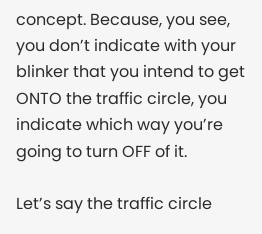concept. Because, you see, you don’t indicate with your blinker that you intend to get ONTO the traffic circle, you indicate which way you’re going to turn OFF of it.

Let’s say the traffic circle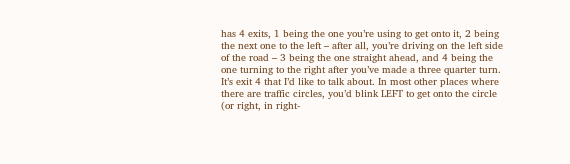has 4 exits, 1 being the one you’re using to get onto it, 2 being the next one to the left – after all, you’re driving on the left side of the road – 3 being the one straight ahead, and 4 being the one turning to the right after you’ve made a three quarter turn. It’s exit 4 that I’d like to talk about. In most other places where there are traffic circles, you’d blink LEFT to get onto the circle (or right, in right-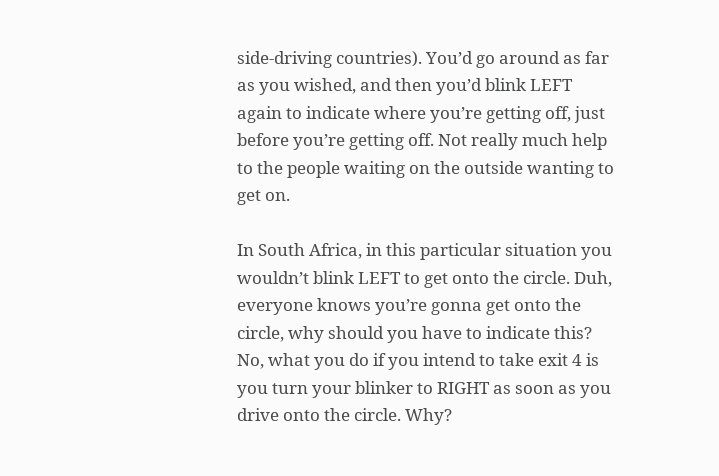side-driving countries). You’d go around as far as you wished, and then you’d blink LEFT again to indicate where you’re getting off, just before you’re getting off. Not really much help to the people waiting on the outside wanting to get on.

In South Africa, in this particular situation you wouldn’t blink LEFT to get onto the circle. Duh, everyone knows you’re gonna get onto the circle, why should you have to indicate this? No, what you do if you intend to take exit 4 is you turn your blinker to RIGHT as soon as you drive onto the circle. Why?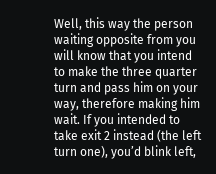Well, this way the person waiting opposite from you will know that you intend to make the three quarter turn and pass him on your way, therefore making him wait. If you intended to take exit 2 instead (the left turn one), you’d blink left,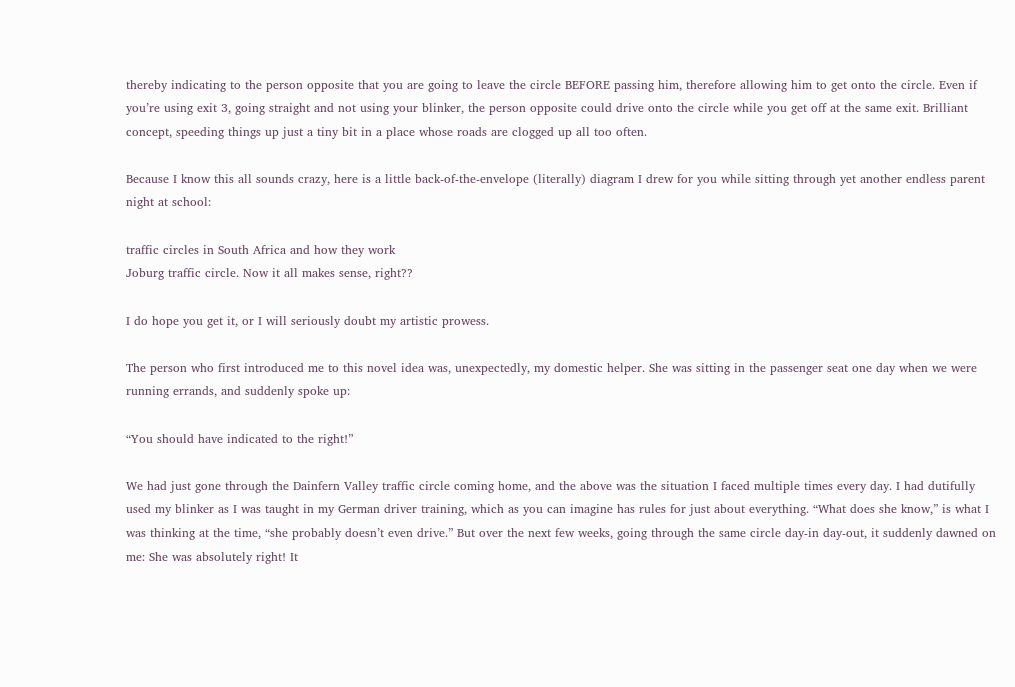thereby indicating to the person opposite that you are going to leave the circle BEFORE passing him, therefore allowing him to get onto the circle. Even if you’re using exit 3, going straight and not using your blinker, the person opposite could drive onto the circle while you get off at the same exit. Brilliant concept, speeding things up just a tiny bit in a place whose roads are clogged up all too often.

Because I know this all sounds crazy, here is a little back-of-the-envelope (literally) diagram I drew for you while sitting through yet another endless parent night at school:

traffic circles in South Africa and how they work
Joburg traffic circle. Now it all makes sense, right??

I do hope you get it, or I will seriously doubt my artistic prowess.

The person who first introduced me to this novel idea was, unexpectedly, my domestic helper. She was sitting in the passenger seat one day when we were running errands, and suddenly spoke up:

“You should have indicated to the right!”

We had just gone through the Dainfern Valley traffic circle coming home, and the above was the situation I faced multiple times every day. I had dutifully used my blinker as I was taught in my German driver training, which as you can imagine has rules for just about everything. “What does she know,” is what I was thinking at the time, “she probably doesn’t even drive.” But over the next few weeks, going through the same circle day-in day-out, it suddenly dawned on me: She was absolutely right! It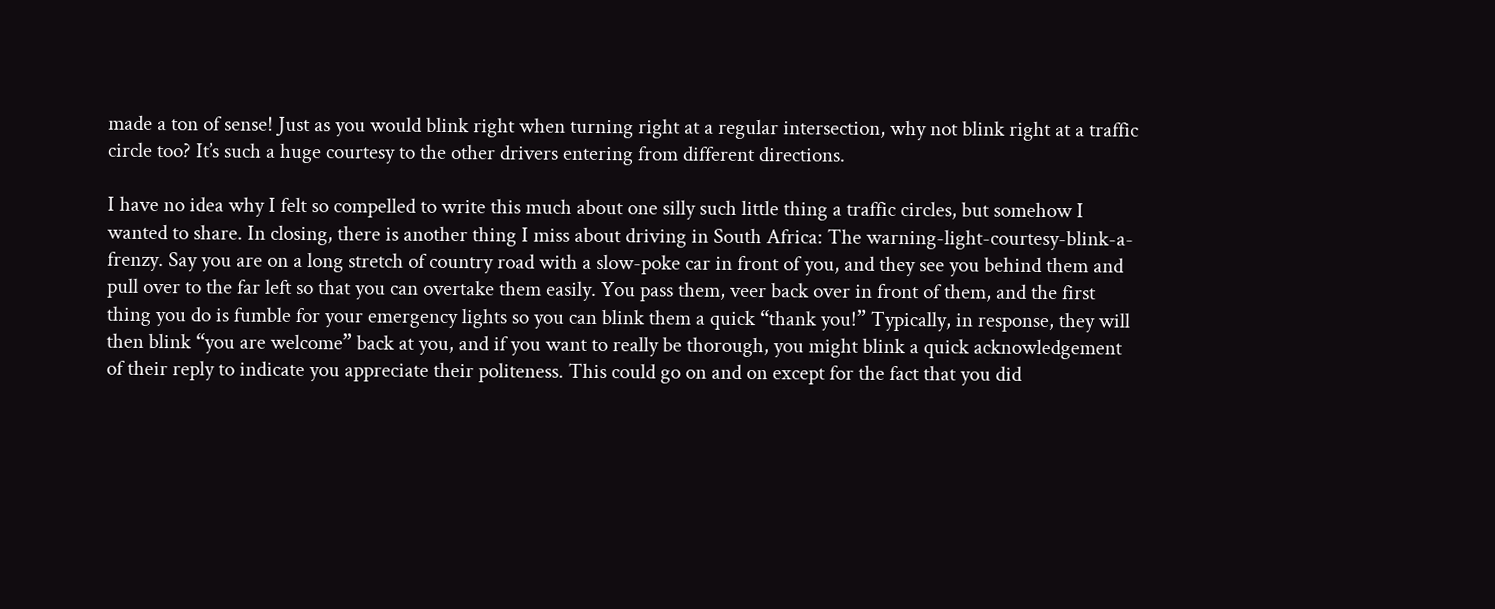made a ton of sense! Just as you would blink right when turning right at a regular intersection, why not blink right at a traffic circle too? It’s such a huge courtesy to the other drivers entering from different directions.

I have no idea why I felt so compelled to write this much about one silly such little thing a traffic circles, but somehow I wanted to share. In closing, there is another thing I miss about driving in South Africa: The warning-light-courtesy-blink-a-frenzy. Say you are on a long stretch of country road with a slow-poke car in front of you, and they see you behind them and pull over to the far left so that you can overtake them easily. You pass them, veer back over in front of them, and the first thing you do is fumble for your emergency lights so you can blink them a quick “thank you!” Typically, in response, they will then blink “you are welcome” back at you, and if you want to really be thorough, you might blink a quick acknowledgement of their reply to indicate you appreciate their politeness. This could go on and on except for the fact that you did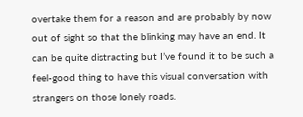overtake them for a reason and are probably by now out of sight so that the blinking may have an end. It can be quite distracting but I’ve found it to be such a feel-good thing to have this visual conversation with strangers on those lonely roads.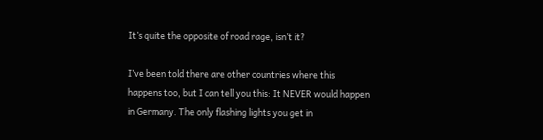It’s quite the opposite of road rage, isn’t it?

I’ve been told there are other countries where this happens too, but I can tell you this: It NEVER would happen in Germany. The only flashing lights you get in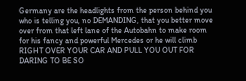Germany are the headlights from the person behind you who is telling you, no DEMANDING, that you better move over from that left lane of the Autobahn to make room for his fancy and powerful Mercedes or he will climb RIGHT OVER YOUR CAR AND PULL YOU OUT FOR DARING TO BE SO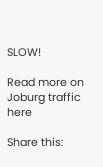SLOW!

Read more on Joburg traffic here

Share this: